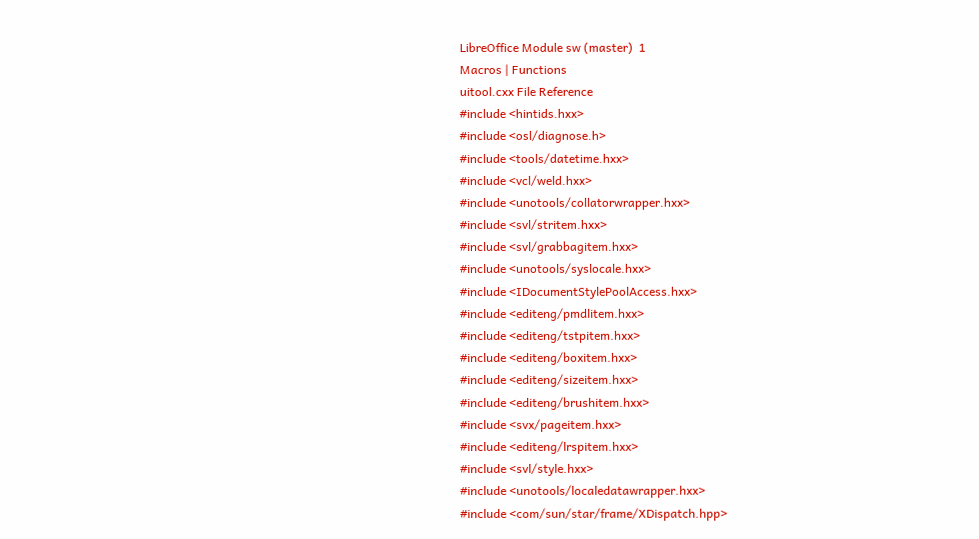LibreOffice Module sw (master)  1
Macros | Functions
uitool.cxx File Reference
#include <hintids.hxx>
#include <osl/diagnose.h>
#include <tools/datetime.hxx>
#include <vcl/weld.hxx>
#include <unotools/collatorwrapper.hxx>
#include <svl/stritem.hxx>
#include <svl/grabbagitem.hxx>
#include <unotools/syslocale.hxx>
#include <IDocumentStylePoolAccess.hxx>
#include <editeng/pmdlitem.hxx>
#include <editeng/tstpitem.hxx>
#include <editeng/boxitem.hxx>
#include <editeng/sizeitem.hxx>
#include <editeng/brushitem.hxx>
#include <svx/pageitem.hxx>
#include <editeng/lrspitem.hxx>
#include <svl/style.hxx>
#include <unotools/localedatawrapper.hxx>
#include <com/sun/star/frame/XDispatch.hpp>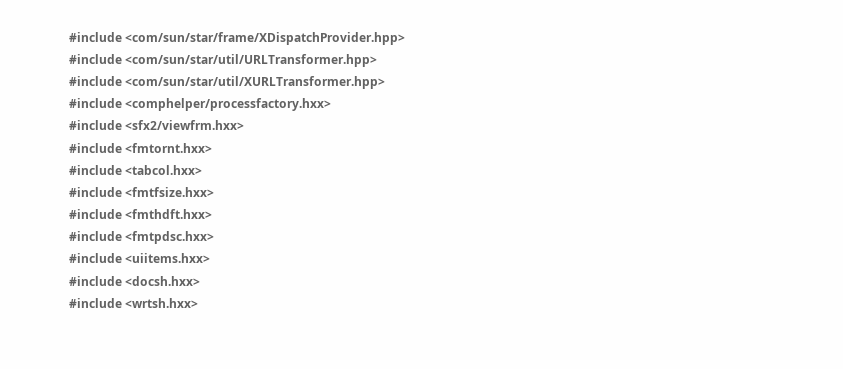#include <com/sun/star/frame/XDispatchProvider.hpp>
#include <com/sun/star/util/URLTransformer.hpp>
#include <com/sun/star/util/XURLTransformer.hpp>
#include <comphelper/processfactory.hxx>
#include <sfx2/viewfrm.hxx>
#include <fmtornt.hxx>
#include <tabcol.hxx>
#include <fmtfsize.hxx>
#include <fmthdft.hxx>
#include <fmtpdsc.hxx>
#include <uiitems.hxx>
#include <docsh.hxx>
#include <wrtsh.hxx>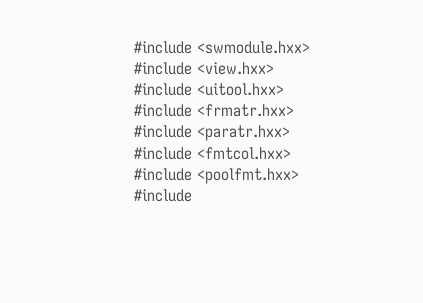#include <swmodule.hxx>
#include <view.hxx>
#include <uitool.hxx>
#include <frmatr.hxx>
#include <paratr.hxx>
#include <fmtcol.hxx>
#include <poolfmt.hxx>
#include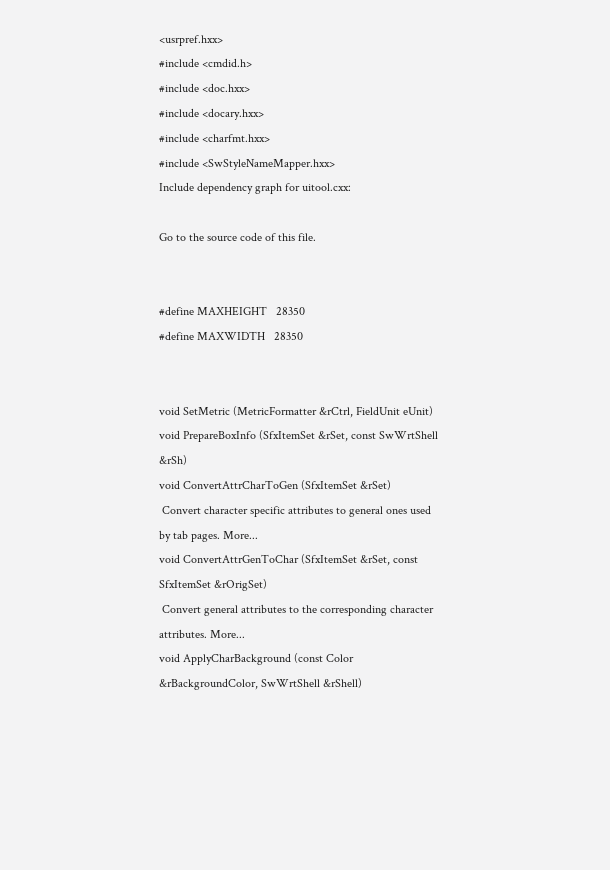<usrpref.hxx>
#include <cmdid.h>
#include <doc.hxx>
#include <docary.hxx>
#include <charfmt.hxx>
#include <SwStyleNameMapper.hxx>
Include dependency graph for uitool.cxx:

Go to the source code of this file.


#define MAXHEIGHT   28350
#define MAXWIDTH   28350


void SetMetric (MetricFormatter &rCtrl, FieldUnit eUnit)
void PrepareBoxInfo (SfxItemSet &rSet, const SwWrtShell &rSh)
void ConvertAttrCharToGen (SfxItemSet &rSet)
 Convert character specific attributes to general ones used by tab pages. More...
void ConvertAttrGenToChar (SfxItemSet &rSet, const SfxItemSet &rOrigSet)
 Convert general attributes to the corresponding character attributes. More...
void ApplyCharBackground (const Color &rBackgroundColor, SwWrtShell &rShell)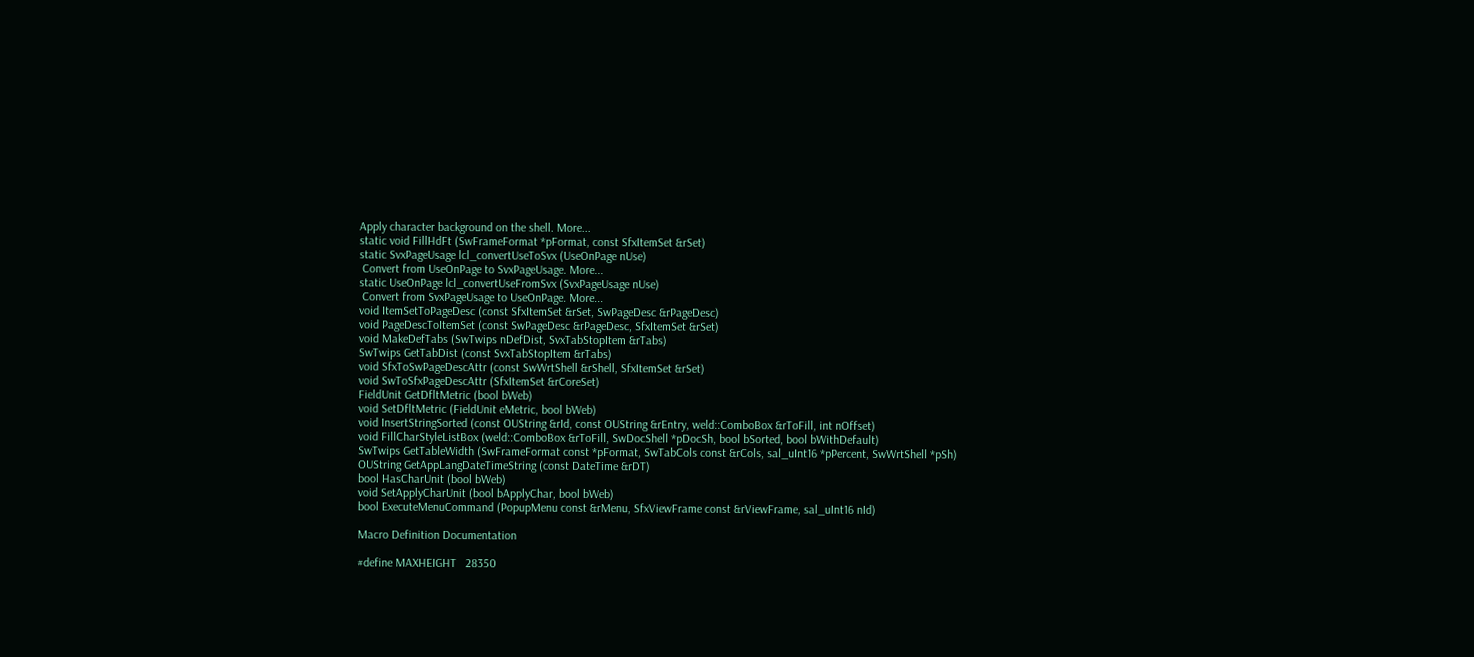Apply character background on the shell. More...
static void FillHdFt (SwFrameFormat *pFormat, const SfxItemSet &rSet)
static SvxPageUsage lcl_convertUseToSvx (UseOnPage nUse)
 Convert from UseOnPage to SvxPageUsage. More...
static UseOnPage lcl_convertUseFromSvx (SvxPageUsage nUse)
 Convert from SvxPageUsage to UseOnPage. More...
void ItemSetToPageDesc (const SfxItemSet &rSet, SwPageDesc &rPageDesc)
void PageDescToItemSet (const SwPageDesc &rPageDesc, SfxItemSet &rSet)
void MakeDefTabs (SwTwips nDefDist, SvxTabStopItem &rTabs)
SwTwips GetTabDist (const SvxTabStopItem &rTabs)
void SfxToSwPageDescAttr (const SwWrtShell &rShell, SfxItemSet &rSet)
void SwToSfxPageDescAttr (SfxItemSet &rCoreSet)
FieldUnit GetDfltMetric (bool bWeb)
void SetDfltMetric (FieldUnit eMetric, bool bWeb)
void InsertStringSorted (const OUString &rId, const OUString &rEntry, weld::ComboBox &rToFill, int nOffset)
void FillCharStyleListBox (weld::ComboBox &rToFill, SwDocShell *pDocSh, bool bSorted, bool bWithDefault)
SwTwips GetTableWidth (SwFrameFormat const *pFormat, SwTabCols const &rCols, sal_uInt16 *pPercent, SwWrtShell *pSh)
OUString GetAppLangDateTimeString (const DateTime &rDT)
bool HasCharUnit (bool bWeb)
void SetApplyCharUnit (bool bApplyChar, bool bWeb)
bool ExecuteMenuCommand (PopupMenu const &rMenu, SfxViewFrame const &rViewFrame, sal_uInt16 nId)

Macro Definition Documentation

#define MAXHEIGHT   28350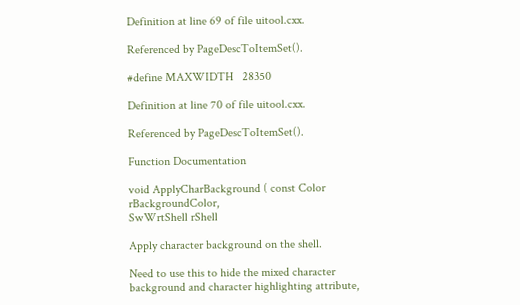Definition at line 69 of file uitool.cxx.

Referenced by PageDescToItemSet().

#define MAXWIDTH   28350

Definition at line 70 of file uitool.cxx.

Referenced by PageDescToItemSet().

Function Documentation

void ApplyCharBackground ( const Color rBackgroundColor,
SwWrtShell rShell

Apply character background on the shell.

Need to use this to hide the mixed character background and character highlighting attribute,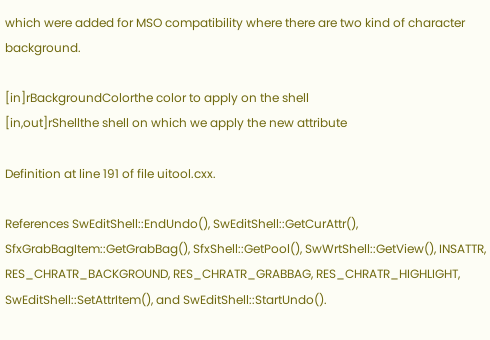which were added for MSO compatibility where there are two kind of character background.

[in]rBackgroundColorthe color to apply on the shell
[in,out]rShellthe shell on which we apply the new attribute

Definition at line 191 of file uitool.cxx.

References SwEditShell::EndUndo(), SwEditShell::GetCurAttr(), SfxGrabBagItem::GetGrabBag(), SfxShell::GetPool(), SwWrtShell::GetView(), INSATTR, RES_CHRATR_BACKGROUND, RES_CHRATR_GRABBAG, RES_CHRATR_HIGHLIGHT, SwEditShell::SetAttrItem(), and SwEditShell::StartUndo().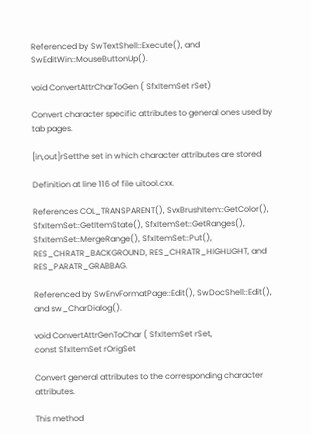Referenced by SwTextShell::Execute(), and SwEditWin::MouseButtonUp().

void ConvertAttrCharToGen ( SfxItemSet rSet)

Convert character specific attributes to general ones used by tab pages.

[in,out]rSetthe set in which character attributes are stored

Definition at line 116 of file uitool.cxx.

References COL_TRANSPARENT(), SvxBrushItem::GetColor(), SfxItemSet::GetItemState(), SfxItemSet::GetRanges(), SfxItemSet::MergeRange(), SfxItemSet::Put(), RES_CHRATR_BACKGROUND, RES_CHRATR_HIGHLIGHT, and RES_PARATR_GRABBAG.

Referenced by SwEnvFormatPage::Edit(), SwDocShell::Edit(), and sw_CharDialog().

void ConvertAttrGenToChar ( SfxItemSet rSet,
const SfxItemSet rOrigSet

Convert general attributes to the corresponding character attributes.

This method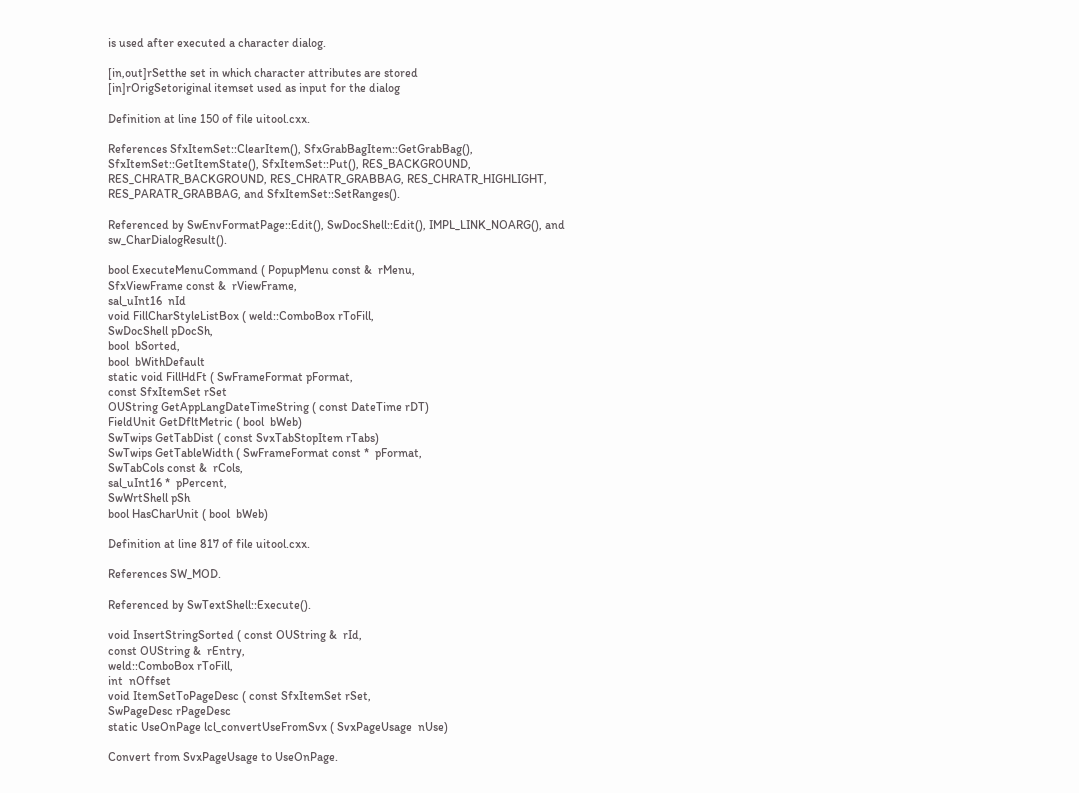is used after executed a character dialog.

[in,out]rSetthe set in which character attributes are stored
[in]rOrigSetoriginal itemset used as input for the dialog

Definition at line 150 of file uitool.cxx.

References SfxItemSet::ClearItem(), SfxGrabBagItem::GetGrabBag(), SfxItemSet::GetItemState(), SfxItemSet::Put(), RES_BACKGROUND, RES_CHRATR_BACKGROUND, RES_CHRATR_GRABBAG, RES_CHRATR_HIGHLIGHT, RES_PARATR_GRABBAG, and SfxItemSet::SetRanges().

Referenced by SwEnvFormatPage::Edit(), SwDocShell::Edit(), IMPL_LINK_NOARG(), and sw_CharDialogResult().

bool ExecuteMenuCommand ( PopupMenu const &  rMenu,
SfxViewFrame const &  rViewFrame,
sal_uInt16  nId
void FillCharStyleListBox ( weld::ComboBox rToFill,
SwDocShell pDocSh,
bool  bSorted,
bool  bWithDefault
static void FillHdFt ( SwFrameFormat pFormat,
const SfxItemSet rSet
OUString GetAppLangDateTimeString ( const DateTime rDT)
FieldUnit GetDfltMetric ( bool  bWeb)
SwTwips GetTabDist ( const SvxTabStopItem rTabs)
SwTwips GetTableWidth ( SwFrameFormat const *  pFormat,
SwTabCols const &  rCols,
sal_uInt16 *  pPercent,
SwWrtShell pSh
bool HasCharUnit ( bool  bWeb)

Definition at line 817 of file uitool.cxx.

References SW_MOD.

Referenced by SwTextShell::Execute().

void InsertStringSorted ( const OUString &  rId,
const OUString &  rEntry,
weld::ComboBox rToFill,
int  nOffset
void ItemSetToPageDesc ( const SfxItemSet rSet,
SwPageDesc rPageDesc
static UseOnPage lcl_convertUseFromSvx ( SvxPageUsage  nUse)

Convert from SvxPageUsage to UseOnPage.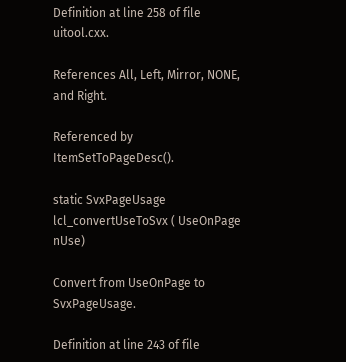Definition at line 258 of file uitool.cxx.

References All, Left, Mirror, NONE, and Right.

Referenced by ItemSetToPageDesc().

static SvxPageUsage lcl_convertUseToSvx ( UseOnPage  nUse)

Convert from UseOnPage to SvxPageUsage.

Definition at line 243 of file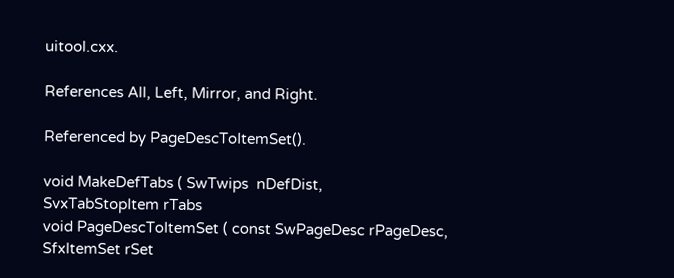uitool.cxx.

References All, Left, Mirror, and Right.

Referenced by PageDescToItemSet().

void MakeDefTabs ( SwTwips  nDefDist,
SvxTabStopItem rTabs
void PageDescToItemSet ( const SwPageDesc rPageDesc,
SfxItemSet rSet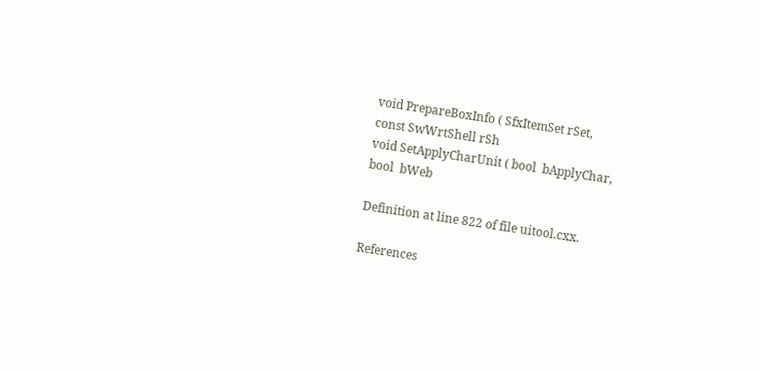void PrepareBoxInfo ( SfxItemSet rSet,
const SwWrtShell rSh
void SetApplyCharUnit ( bool  bApplyChar,
bool  bWeb

Definition at line 822 of file uitool.cxx.

References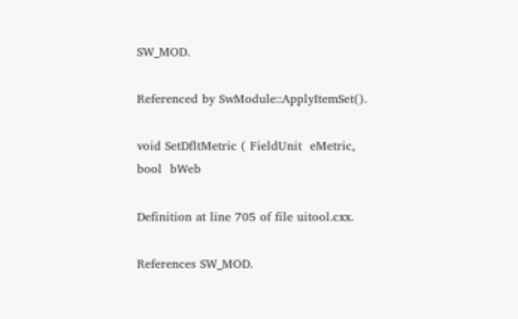SW_MOD.

Referenced by SwModule::ApplyItemSet().

void SetDfltMetric ( FieldUnit  eMetric,
bool  bWeb

Definition at line 705 of file uitool.cxx.

References SW_MOD.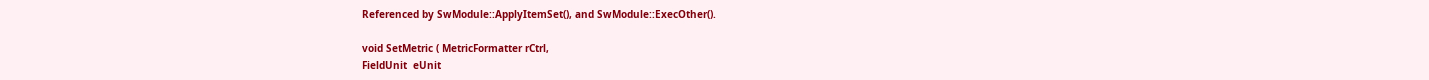Referenced by SwModule::ApplyItemSet(), and SwModule::ExecOther().

void SetMetric ( MetricFormatter rCtrl,
FieldUnit  eUnit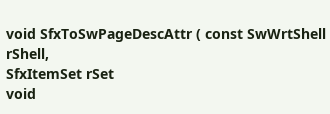void SfxToSwPageDescAttr ( const SwWrtShell rShell,
SfxItemSet rSet
void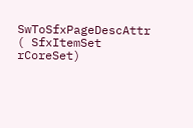SwToSfxPageDescAttr ( SfxItemSet rCoreSet)